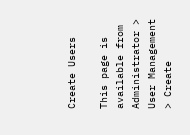Create Users

This page is available from Administrator > User Management > Create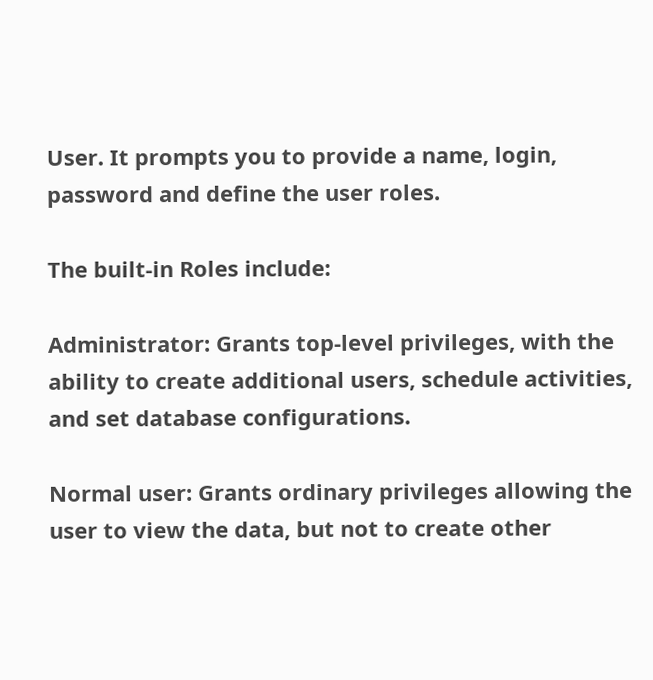User. It prompts you to provide a name, login, password and define the user roles.

The built-in Roles include:

Administrator: Grants top-level privileges, with the ability to create additional users, schedule activities, and set database configurations.

Normal user: Grants ordinary privileges allowing the user to view the data, but not to create other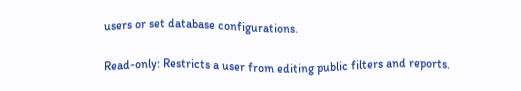users or set database configurations.

Read-only: Restricts a user from editing public filters and reports.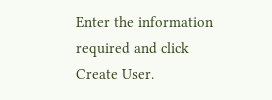Enter the information required and click Create User.